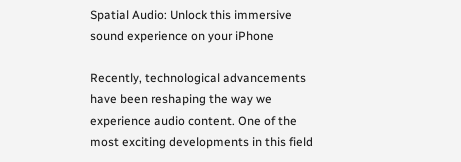Spatial Audio: Unlock this immersive sound experience on your iPhone

Recently, technological advancements have been reshaping the way we experience audio content. One of the most exciting developments in this field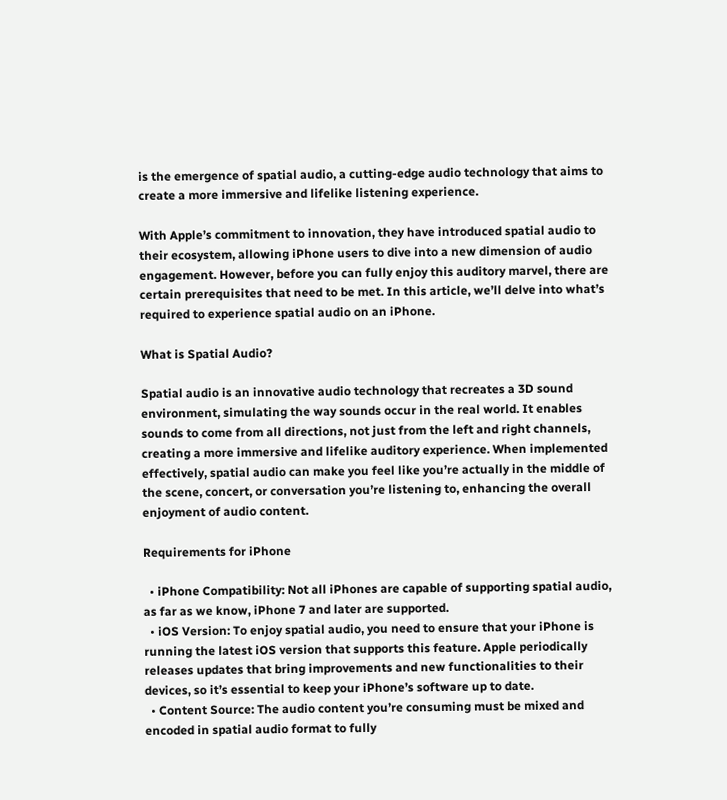is the emergence of spatial audio, a cutting-edge audio technology that aims to create a more immersive and lifelike listening experience.

With Apple’s commitment to innovation, they have introduced spatial audio to their ecosystem, allowing iPhone users to dive into a new dimension of audio engagement. However, before you can fully enjoy this auditory marvel, there are certain prerequisites that need to be met. In this article, we’ll delve into what’s required to experience spatial audio on an iPhone.

What is Spatial Audio?

Spatial audio is an innovative audio technology that recreates a 3D sound environment, simulating the way sounds occur in the real world. It enables sounds to come from all directions, not just from the left and right channels, creating a more immersive and lifelike auditory experience. When implemented effectively, spatial audio can make you feel like you’re actually in the middle of the scene, concert, or conversation you’re listening to, enhancing the overall enjoyment of audio content.

Requirements for iPhone

  • iPhone Compatibility: Not all iPhones are capable of supporting spatial audio, as far as we know, iPhone 7 and later are supported.
  • iOS Version: To enjoy spatial audio, you need to ensure that your iPhone is running the latest iOS version that supports this feature. Apple periodically releases updates that bring improvements and new functionalities to their devices, so it’s essential to keep your iPhone’s software up to date.
  • Content Source: The audio content you’re consuming must be mixed and encoded in spatial audio format to fully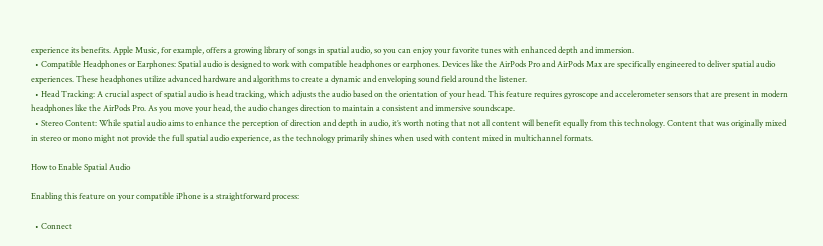experience its benefits. Apple Music, for example, offers a growing library of songs in spatial audio, so you can enjoy your favorite tunes with enhanced depth and immersion.
  • Compatible Headphones or Earphones: Spatial audio is designed to work with compatible headphones or earphones. Devices like the AirPods Pro and AirPods Max are specifically engineered to deliver spatial audio experiences. These headphones utilize advanced hardware and algorithms to create a dynamic and enveloping sound field around the listener.
  • Head Tracking: A crucial aspect of spatial audio is head tracking, which adjusts the audio based on the orientation of your head. This feature requires gyroscope and accelerometer sensors that are present in modern headphones like the AirPods Pro. As you move your head, the audio changes direction to maintain a consistent and immersive soundscape.
  • Stereo Content: While spatial audio aims to enhance the perception of direction and depth in audio, it’s worth noting that not all content will benefit equally from this technology. Content that was originally mixed in stereo or mono might not provide the full spatial audio experience, as the technology primarily shines when used with content mixed in multichannel formats.

How to Enable Spatial Audio

Enabling this feature on your compatible iPhone is a straightforward process:

  • Connect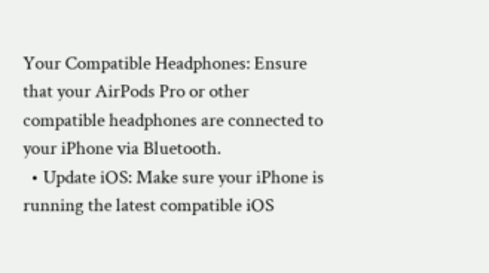Your Compatible Headphones: Ensure that your AirPods Pro or other compatible headphones are connected to your iPhone via Bluetooth.
  • Update iOS: Make sure your iPhone is running the latest compatible iOS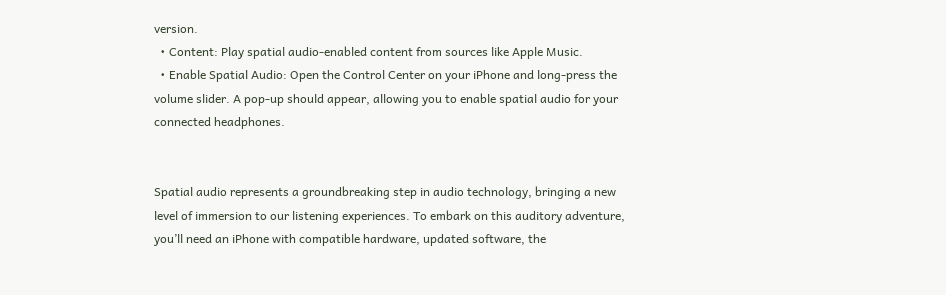version.
  • Content: Play spatial audio-enabled content from sources like Apple Music.
  • Enable Spatial Audio: Open the Control Center on your iPhone and long-press the volume slider. A pop-up should appear, allowing you to enable spatial audio for your connected headphones.


Spatial audio represents a groundbreaking step in audio technology, bringing a new level of immersion to our listening experiences. To embark on this auditory adventure, you’ll need an iPhone with compatible hardware, updated software, the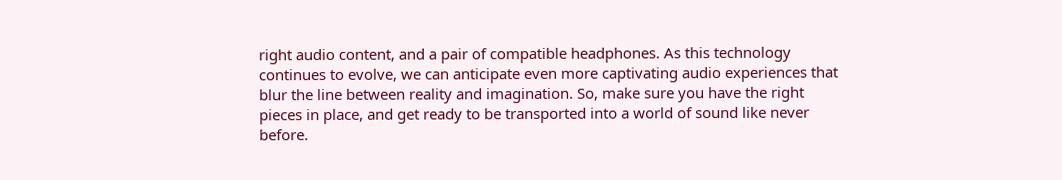right audio content, and a pair of compatible headphones. As this technology continues to evolve, we can anticipate even more captivating audio experiences that blur the line between reality and imagination. So, make sure you have the right pieces in place, and get ready to be transported into a world of sound like never before.